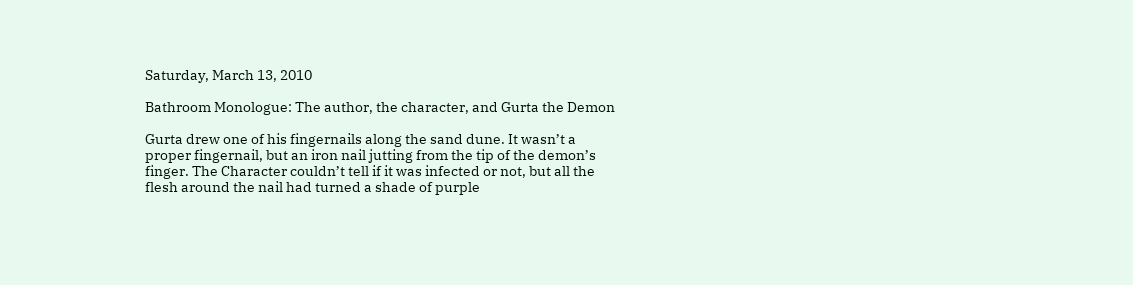Saturday, March 13, 2010

Bathroom Monologue: The author, the character, and Gurta the Demon

Gurta drew one of his fingernails along the sand dune. It wasn’t a proper fingernail, but an iron nail jutting from the tip of the demon’s finger. The Character couldn’t tell if it was infected or not, but all the flesh around the nail had turned a shade of purple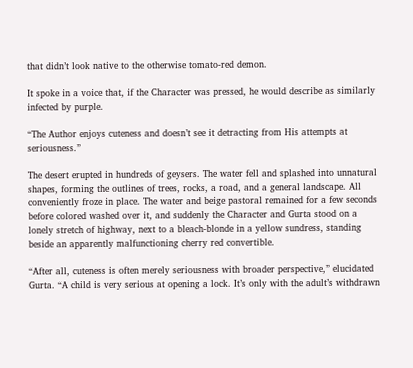that didn’t look native to the otherwise tomato-red demon.

It spoke in a voice that, if the Character was pressed, he would describe as similarly infected by purple.

“The Author enjoys cuteness and doesn’t see it detracting from His attempts at seriousness.”

The desert erupted in hundreds of geysers. The water fell and splashed into unnatural shapes, forming the outlines of trees, rocks, a road, and a general landscape. All conveniently froze in place. The water and beige pastoral remained for a few seconds before colored washed over it, and suddenly the Character and Gurta stood on a lonely stretch of highway, next to a bleach-blonde in a yellow sundress, standing beside an apparently malfunctioning cherry red convertible.

“After all, cuteness is often merely seriousness with broader perspective,” elucidated Gurta. “A child is very serious at opening a lock. It’s only with the adult’s withdrawn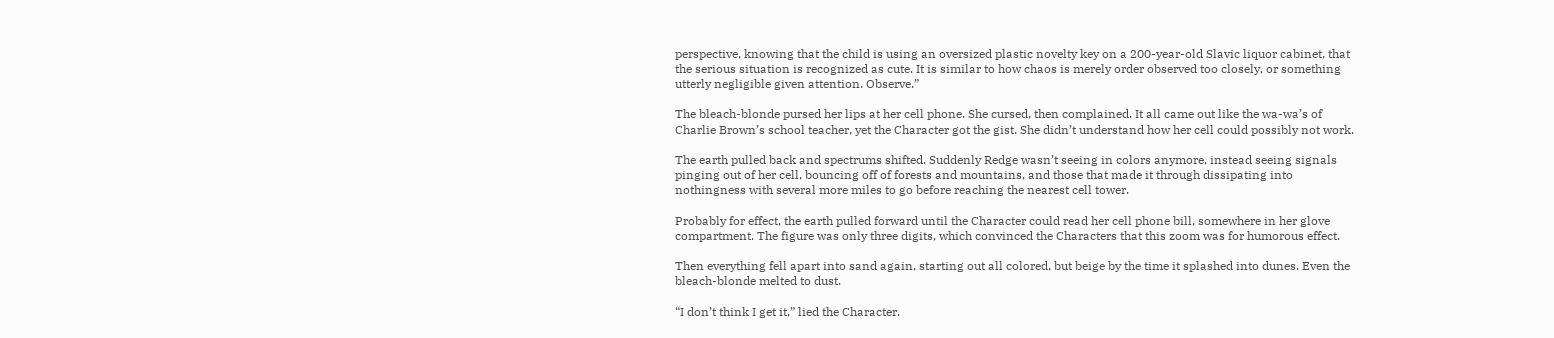perspective, knowing that the child is using an oversized plastic novelty key on a 200-year-old Slavic liquor cabinet, that the serious situation is recognized as cute. It is similar to how chaos is merely order observed too closely, or something utterly negligible given attention. Observe.”

The bleach-blonde pursed her lips at her cell phone. She cursed, then complained. It all came out like the wa-wa’s of Charlie Brown’s school teacher, yet the Character got the gist. She didn’t understand how her cell could possibly not work.

The earth pulled back and spectrums shifted. Suddenly Redge wasn’t seeing in colors anymore, instead seeing signals pinging out of her cell, bouncing off of forests and mountains, and those that made it through dissipating into nothingness with several more miles to go before reaching the nearest cell tower.

Probably for effect, the earth pulled forward until the Character could read her cell phone bill, somewhere in her glove compartment. The figure was only three digits, which convinced the Characters that this zoom was for humorous effect.

Then everything fell apart into sand again, starting out all colored, but beige by the time it splashed into dunes. Even the bleach-blonde melted to dust.

“I don’t think I get it,” lied the Character.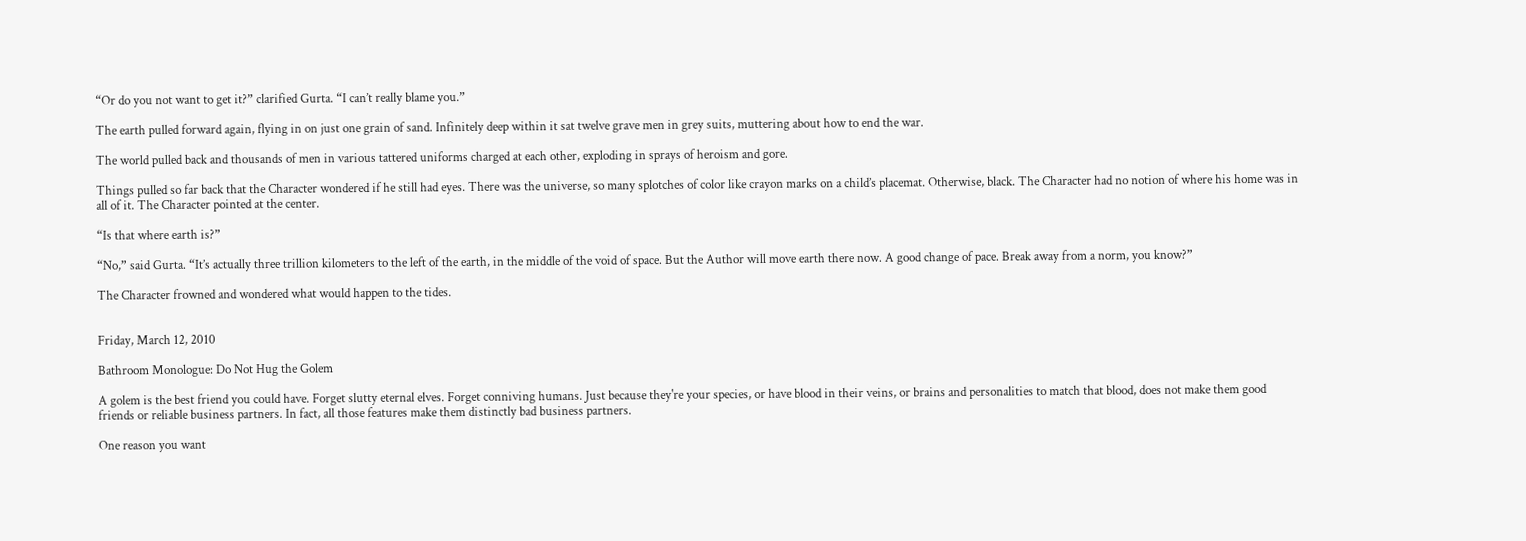“Or do you not want to get it?” clarified Gurta. “I can’t really blame you.”

The earth pulled forward again, flying in on just one grain of sand. Infinitely deep within it sat twelve grave men in grey suits, muttering about how to end the war.

The world pulled back and thousands of men in various tattered uniforms charged at each other, exploding in sprays of heroism and gore.

Things pulled so far back that the Character wondered if he still had eyes. There was the universe, so many splotches of color like crayon marks on a child’s placemat. Otherwise, black. The Character had no notion of where his home was in all of it. The Character pointed at the center.

“Is that where earth is?”

“No,” said Gurta. “It’s actually three trillion kilometers to the left of the earth, in the middle of the void of space. But the Author will move earth there now. A good change of pace. Break away from a norm, you know?”

The Character frowned and wondered what would happen to the tides.


Friday, March 12, 2010

Bathroom Monologue: Do Not Hug the Golem

A golem is the best friend you could have. Forget slutty eternal elves. Forget conniving humans. Just because they're your species, or have blood in their veins, or brains and personalities to match that blood, does not make them good friends or reliable business partners. In fact, all those features make them distinctly bad business partners.

One reason you want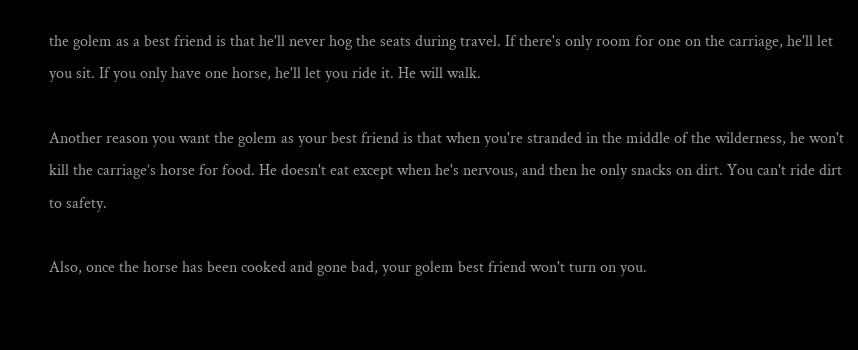the golem as a best friend is that he'll never hog the seats during travel. If there's only room for one on the carriage, he'll let you sit. If you only have one horse, he'll let you ride it. He will walk.

Another reason you want the golem as your best friend is that when you're stranded in the middle of the wilderness, he won't kill the carriage’s horse for food. He doesn't eat except when he's nervous, and then he only snacks on dirt. You can't ride dirt to safety.

Also, once the horse has been cooked and gone bad, your golem best friend won't turn on you.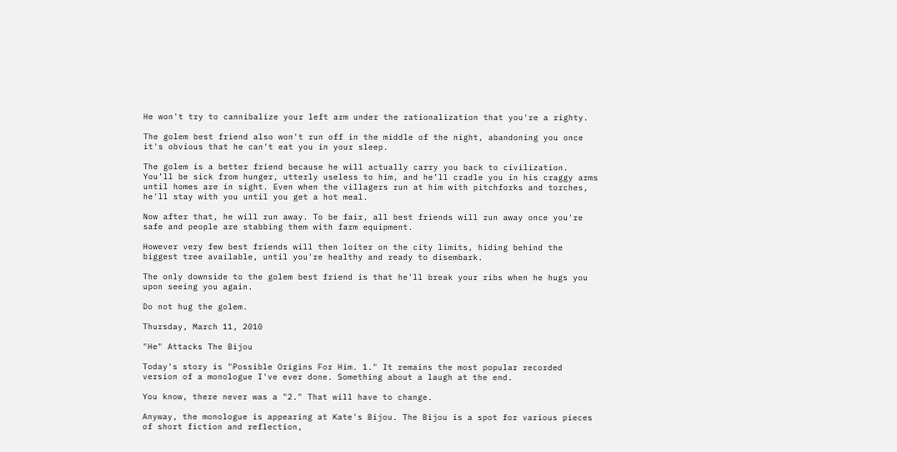He won't try to cannibalize your left arm under the rationalization that you're a righty.

The golem best friend also won't run off in the middle of the night, abandoning you once it's obvious that he can't eat you in your sleep.

The golem is a better friend because he will actually carry you back to civilization. You’ll be sick from hunger, utterly useless to him, and he’ll cradle you in his craggy arms until homes are in sight. Even when the villagers run at him with pitchforks and torches, he'll stay with you until you get a hot meal.

Now after that, he will run away. To be fair, all best friends will run away once you're safe and people are stabbing them with farm equipment.

However very few best friends will then loiter on the city limits, hiding behind the biggest tree available, until you're healthy and ready to disembark.

The only downside to the golem best friend is that he'll break your ribs when he hugs you upon seeing you again.

Do not hug the golem.

Thursday, March 11, 2010

"He" Attacks The Bijou

Today's story is "Possible Origins For Him. 1." It remains the most popular recorded version of a monologue I've ever done. Something about a laugh at the end.

You know, there never was a "2." That will have to change.

Anyway, the monologue is appearing at Kate's Bijou. The Bijou is a spot for various pieces of short fiction and reflection,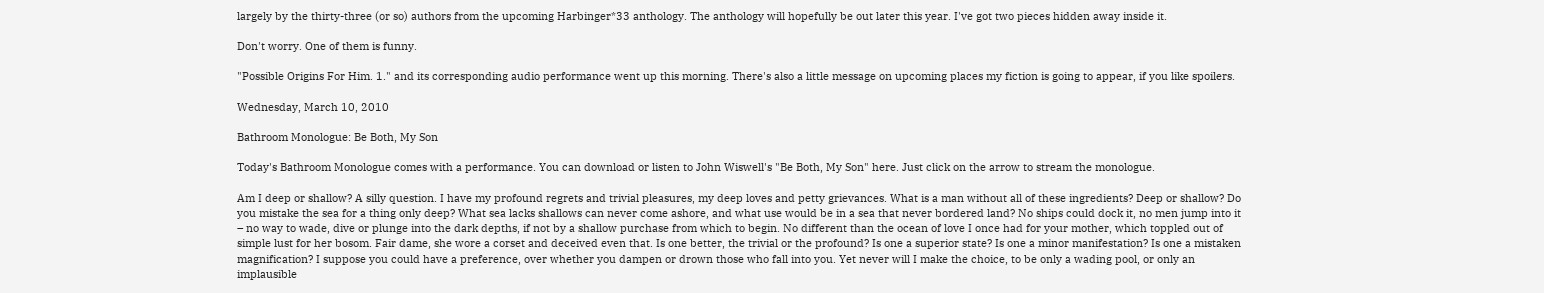largely by the thirty-three (or so) authors from the upcoming Harbinger*33 anthology. The anthology will hopefully be out later this year. I've got two pieces hidden away inside it.

Don't worry. One of them is funny.

"Possible Origins For Him. 1." and its corresponding audio performance went up this morning. There's also a little message on upcoming places my fiction is going to appear, if you like spoilers.

Wednesday, March 10, 2010

Bathroom Monologue: Be Both, My Son

Today's Bathroom Monologue comes with a performance. You can download or listen to John Wiswell's "Be Both, My Son" here. Just click on the arrow to stream the monologue.

Am I deep or shallow? A silly question. I have my profound regrets and trivial pleasures, my deep loves and petty grievances. What is a man without all of these ingredients? Deep or shallow? Do you mistake the sea for a thing only deep? What sea lacks shallows can never come ashore, and what use would be in a sea that never bordered land? No ships could dock it, no men jump into it – no way to wade, dive or plunge into the dark depths, if not by a shallow purchase from which to begin. No different than the ocean of love I once had for your mother, which toppled out of simple lust for her bosom. Fair dame, she wore a corset and deceived even that. Is one better, the trivial or the profound? Is one a superior state? Is one a minor manifestation? Is one a mistaken magnification? I suppose you could have a preference, over whether you dampen or drown those who fall into you. Yet never will I make the choice, to be only a wading pool, or only an implausible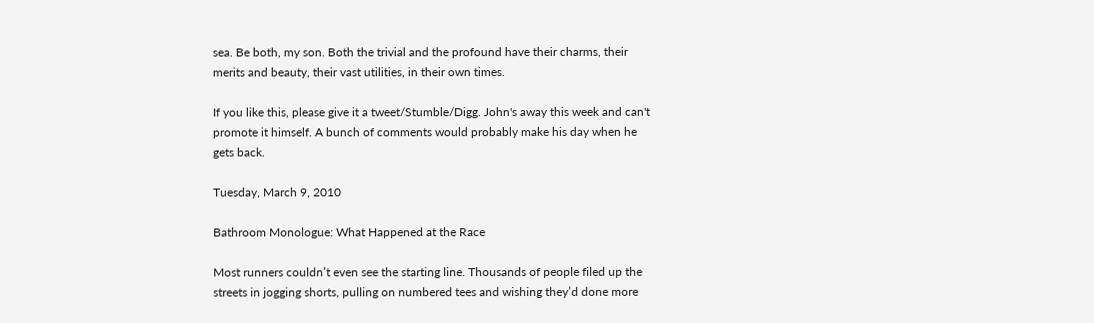sea. Be both, my son. Both the trivial and the profound have their charms, their merits and beauty, their vast utilities, in their own times.

If you like this, please give it a tweet/Stumble/Digg. John's away this week and can't promote it himself. A bunch of comments would probably make his day when he gets back.

Tuesday, March 9, 2010

Bathroom Monologue: What Happened at the Race

Most runners couldn’t even see the starting line. Thousands of people filed up the streets in jogging shorts, pulling on numbered tees and wishing they’d done more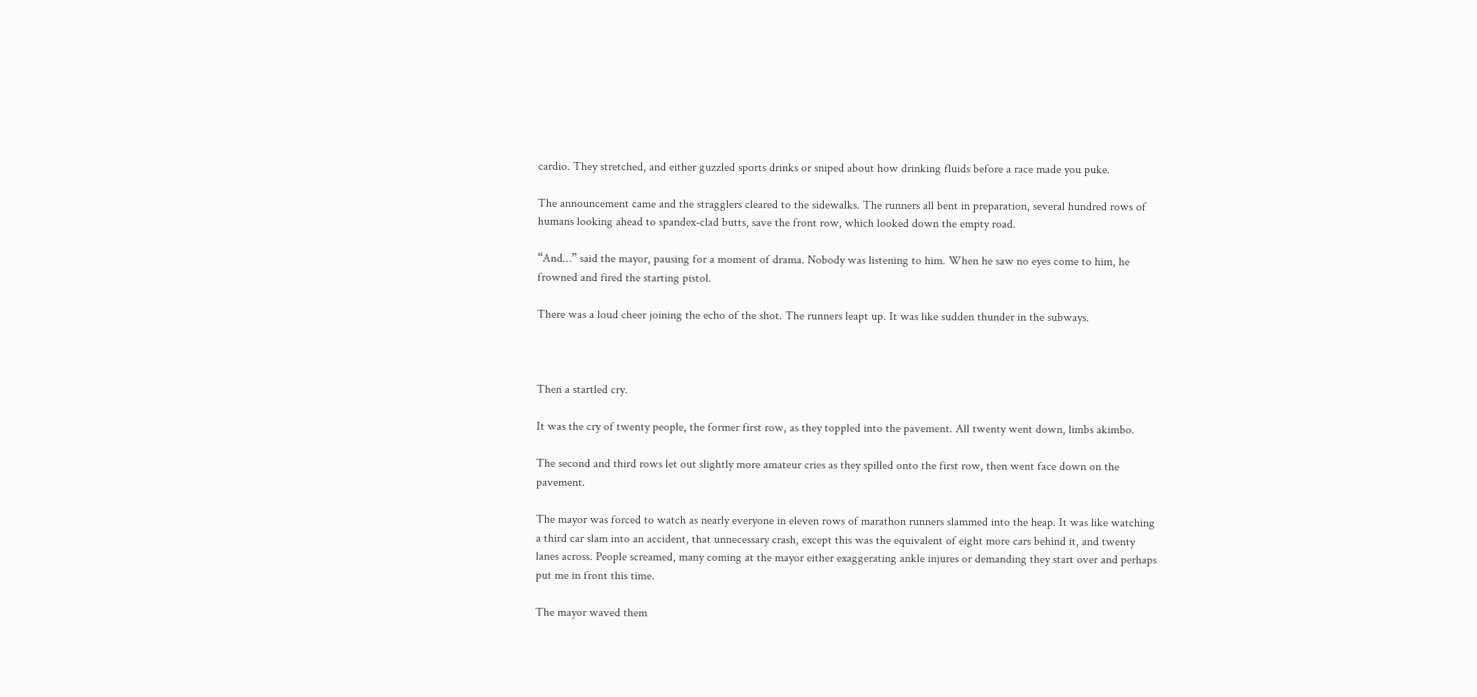cardio. They stretched, and either guzzled sports drinks or sniped about how drinking fluids before a race made you puke.

The announcement came and the stragglers cleared to the sidewalks. The runners all bent in preparation, several hundred rows of humans looking ahead to spandex-clad butts, save the front row, which looked down the empty road.

“And…” said the mayor, pausing for a moment of drama. Nobody was listening to him. When he saw no eyes come to him, he frowned and fired the starting pistol.

There was a loud cheer joining the echo of the shot. The runners leapt up. It was like sudden thunder in the subways.



Then a startled cry.

It was the cry of twenty people, the former first row, as they toppled into the pavement. All twenty went down, limbs akimbo.

The second and third rows let out slightly more amateur cries as they spilled onto the first row, then went face down on the pavement.

The mayor was forced to watch as nearly everyone in eleven rows of marathon runners slammed into the heap. It was like watching a third car slam into an accident, that unnecessary crash, except this was the equivalent of eight more cars behind it, and twenty lanes across. People screamed, many coming at the mayor either exaggerating ankle injures or demanding they start over and perhaps put me in front this time.

The mayor waved them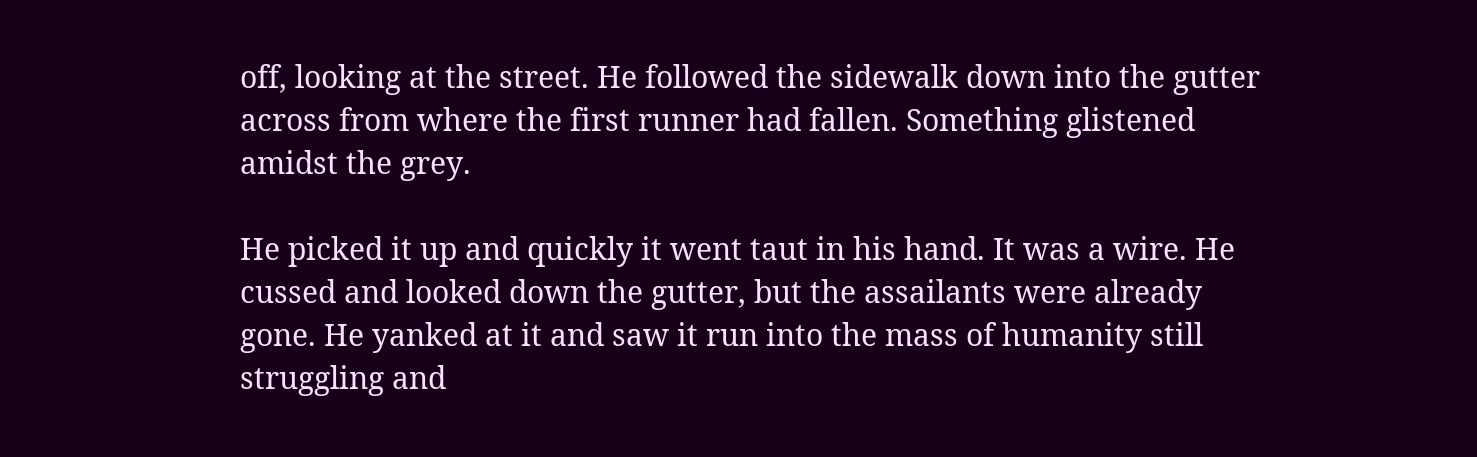off, looking at the street. He followed the sidewalk down into the gutter across from where the first runner had fallen. Something glistened amidst the grey.

He picked it up and quickly it went taut in his hand. It was a wire. He cussed and looked down the gutter, but the assailants were already gone. He yanked at it and saw it run into the mass of humanity still struggling and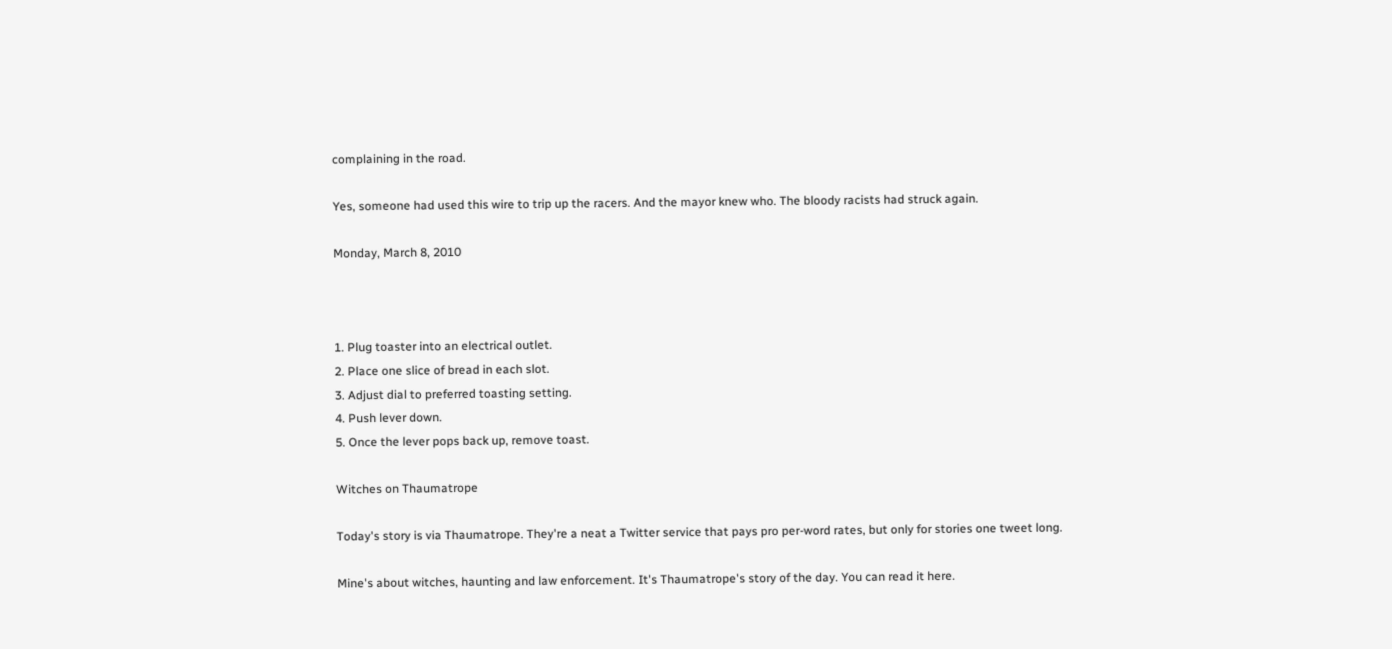complaining in the road.

Yes, someone had used this wire to trip up the racers. And the mayor knew who. The bloody racists had struck again.

Monday, March 8, 2010



1. Plug toaster into an electrical outlet.
2. Place one slice of bread in each slot.
3. Adjust dial to preferred toasting setting.
4. Push lever down.
5. Once the lever pops back up, remove toast.

Witches on Thaumatrope

Today's story is via Thaumatrope. They're a neat a Twitter service that pays pro per-word rates, but only for stories one tweet long.

Mine's about witches, haunting and law enforcement. It's Thaumatrope's story of the day. You can read it here.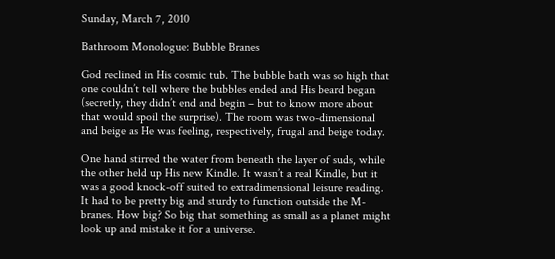Sunday, March 7, 2010

Bathroom Monologue: Bubble Branes

God reclined in His cosmic tub. The bubble bath was so high that one couldn’t tell where the bubbles ended and His beard began (secretly, they didn’t end and begin – but to know more about that would spoil the surprise). The room was two-dimensional and beige as He was feeling, respectively, frugal and beige today.

One hand stirred the water from beneath the layer of suds, while the other held up His new Kindle. It wasn’t a real Kindle, but it was a good knock-off suited to extradimensional leisure reading. It had to be pretty big and sturdy to function outside the M-branes. How big? So big that something as small as a planet might look up and mistake it for a universe.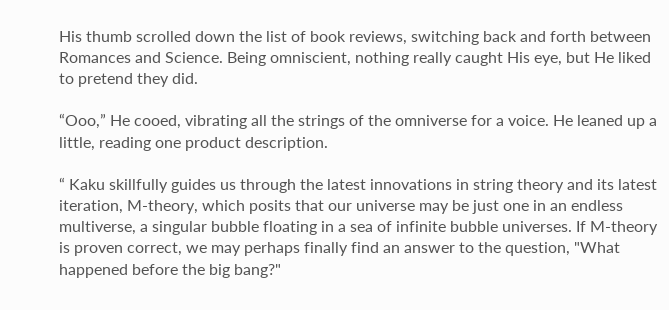His thumb scrolled down the list of book reviews, switching back and forth between Romances and Science. Being omniscient, nothing really caught His eye, but He liked to pretend they did.

“Ooo,” He cooed, vibrating all the strings of the omniverse for a voice. He leaned up a little, reading one product description.

“ Kaku skillfully guides us through the latest innovations in string theory and its latest iteration, M-theory, which posits that our universe may be just one in an endless multiverse, a singular bubble floating in a sea of infinite bubble universes. If M-theory is proven correct, we may perhaps finally find an answer to the question, "What happened before the big bang?"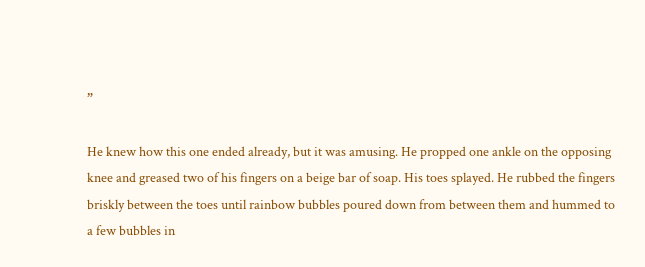”

He knew how this one ended already, but it was amusing. He propped one ankle on the opposing knee and greased two of his fingers on a beige bar of soap. His toes splayed. He rubbed the fingers briskly between the toes until rainbow bubbles poured down from between them and hummed to a few bubbles in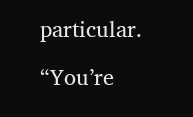particular.

“You’re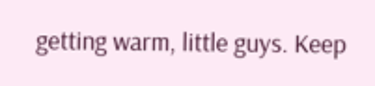getting warm, little guys. Keep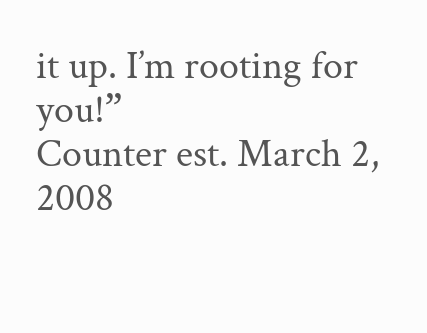it up. I’m rooting for you!”
Counter est. March 2, 2008